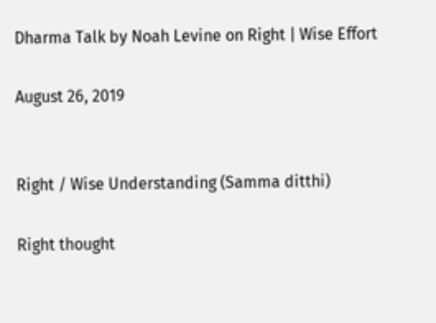Dharma Talk by Noah Levine on Right | Wise Effort

August 26, 2019


Right / Wise Understanding (Samma ditthi)

Right thought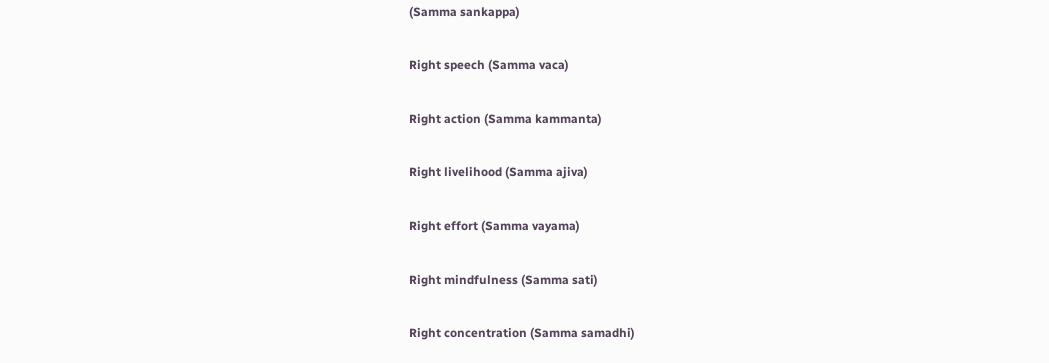(Samma sankappa)

Right speech (Samma vaca)

Right action (Samma kammanta)

Right livelihood (Samma ajiva)

Right effort (Samma vayama)

Right mindfulness (Samma sati)

Right concentration (Samma samadhi)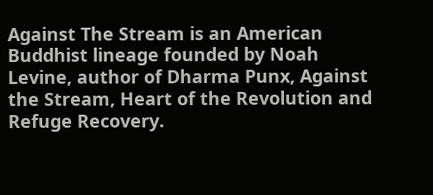Against The Stream is an American Buddhist lineage founded by Noah Levine, author of Dharma Punx, Against the Stream, Heart of the Revolution and Refuge Recovery.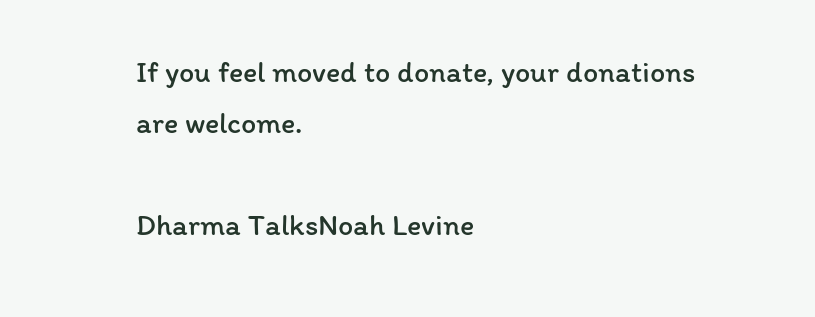If you feel moved to donate, your donations are welcome.

Dharma TalksNoah Levine